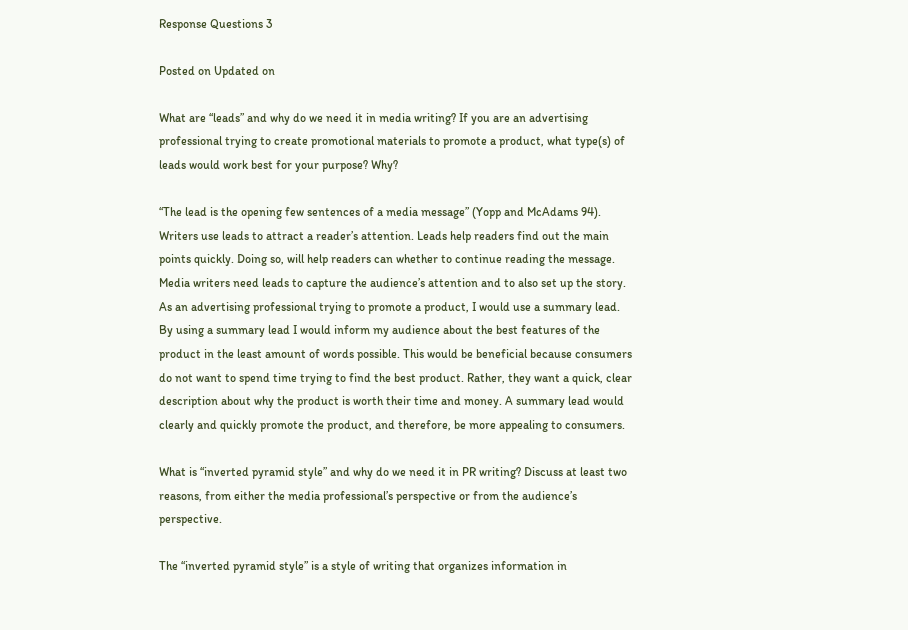Response Questions 3

Posted on Updated on

What are “leads” and why do we need it in media writing? If you are an advertising professional trying to create promotional materials to promote a product, what type(s) of leads would work best for your purpose? Why?

“The lead is the opening few sentences of a media message” (Yopp and McAdams 94). Writers use leads to attract a reader’s attention. Leads help readers find out the main points quickly. Doing so, will help readers can whether to continue reading the message. Media writers need leads to capture the audience’s attention and to also set up the story. As an advertising professional trying to promote a product, I would use a summary lead. By using a summary lead I would inform my audience about the best features of the product in the least amount of words possible. This would be beneficial because consumers do not want to spend time trying to find the best product. Rather, they want a quick, clear description about why the product is worth their time and money. A summary lead would clearly and quickly promote the product, and therefore, be more appealing to consumers.

What is “inverted pyramid style” and why do we need it in PR writing? Discuss at least two reasons, from either the media professional’s perspective or from the audience’s perspective.

The “inverted pyramid style” is a style of writing that organizes information in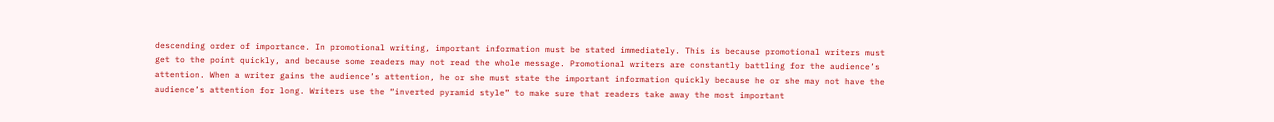descending order of importance. In promotional writing, important information must be stated immediately. This is because promotional writers must get to the point quickly, and because some readers may not read the whole message. Promotional writers are constantly battling for the audience’s attention. When a writer gains the audience’s attention, he or she must state the important information quickly because he or she may not have the audience’s attention for long. Writers use the “inverted pyramid style” to make sure that readers take away the most important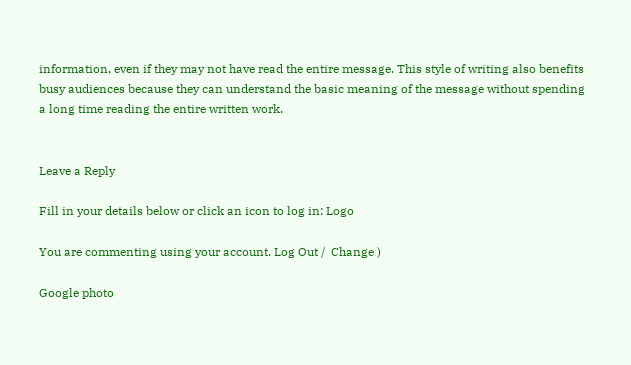information, even if they may not have read the entire message. This style of writing also benefits busy audiences because they can understand the basic meaning of the message without spending a long time reading the entire written work.


Leave a Reply

Fill in your details below or click an icon to log in: Logo

You are commenting using your account. Log Out /  Change )

Google photo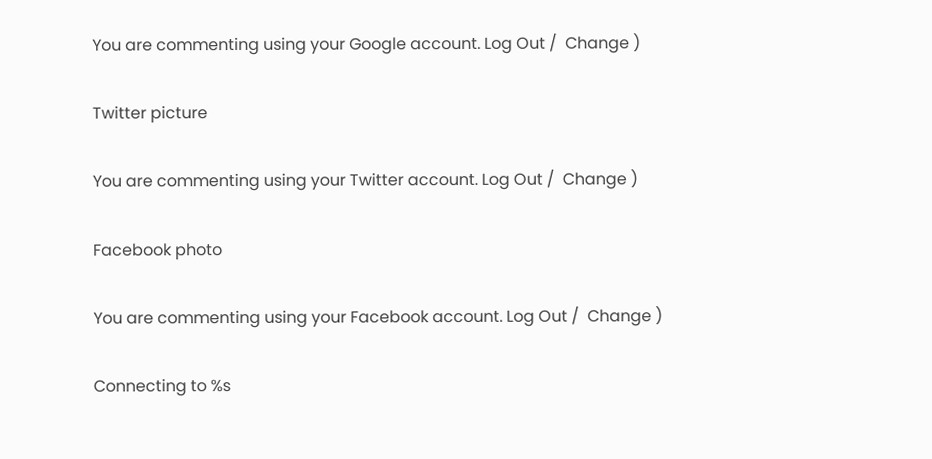You are commenting using your Google account. Log Out /  Change )

Twitter picture

You are commenting using your Twitter account. Log Out /  Change )

Facebook photo

You are commenting using your Facebook account. Log Out /  Change )

Connecting to %s